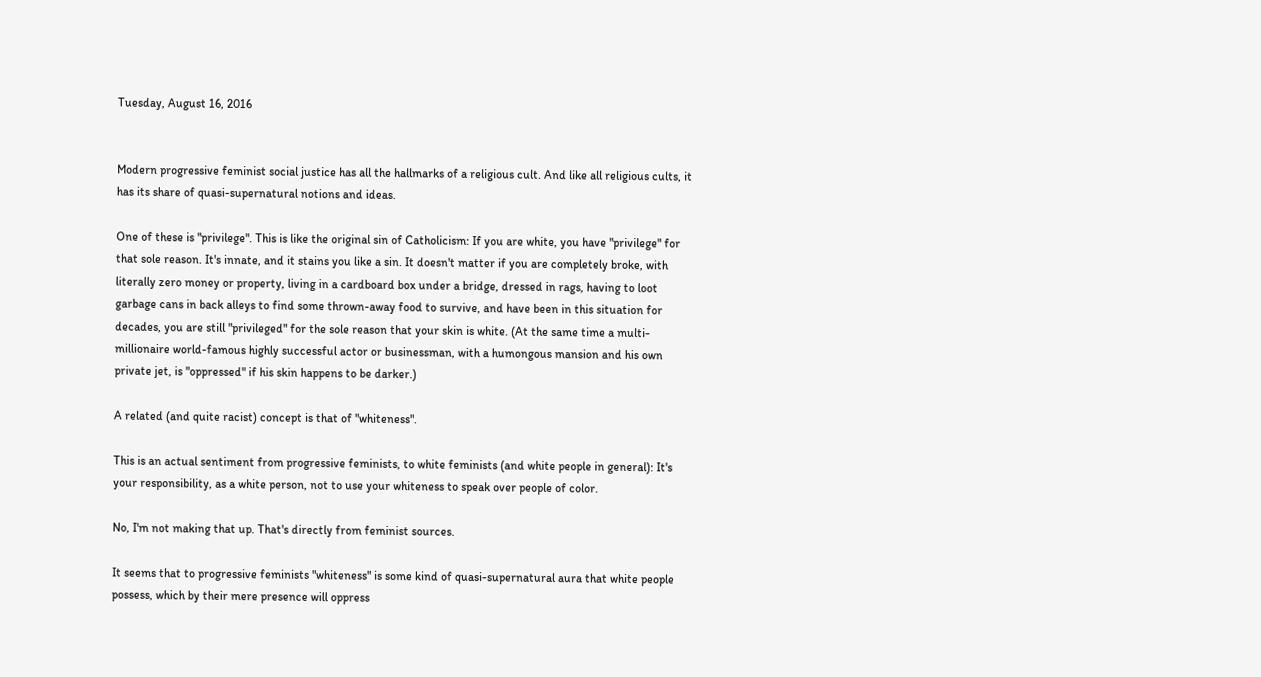Tuesday, August 16, 2016


Modern progressive feminist social justice has all the hallmarks of a religious cult. And like all religious cults, it has its share of quasi-supernatural notions and ideas.

One of these is "privilege". This is like the original sin of Catholicism: If you are white, you have "privilege" for that sole reason. It's innate, and it stains you like a sin. It doesn't matter if you are completely broke, with literally zero money or property, living in a cardboard box under a bridge, dressed in rags, having to loot garbage cans in back alleys to find some thrown-away food to survive, and have been in this situation for decades, you are still "privileged" for the sole reason that your skin is white. (At the same time a multi-millionaire world-famous highly successful actor or businessman, with a humongous mansion and his own private jet, is "oppressed" if his skin happens to be darker.)

A related (and quite racist) concept is that of "whiteness".

This is an actual sentiment from progressive feminists, to white feminists (and white people in general): It's your responsibility, as a white person, not to use your whiteness to speak over people of color.

No, I'm not making that up. That's directly from feminist sources.

It seems that to progressive feminists "whiteness" is some kind of quasi-supernatural aura that white people possess, which by their mere presence will oppress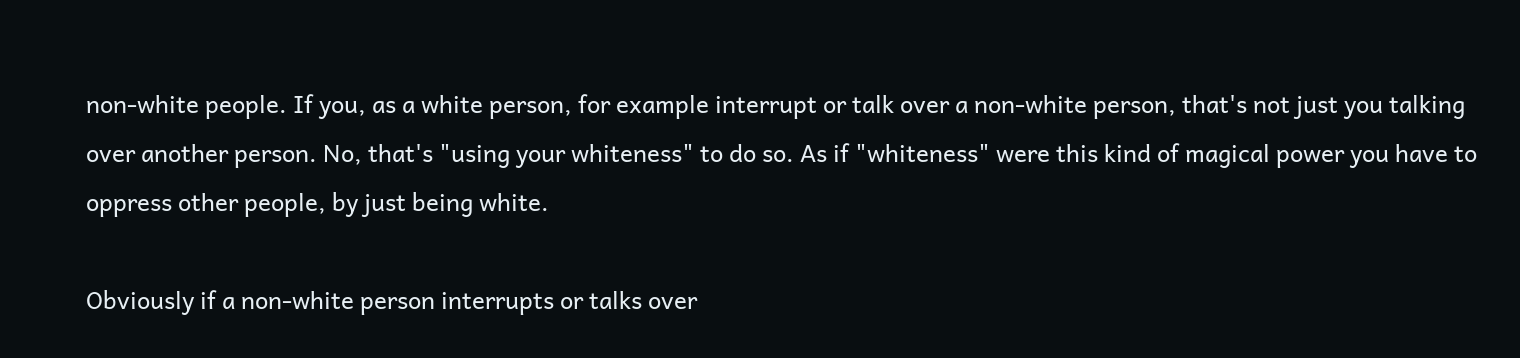non-white people. If you, as a white person, for example interrupt or talk over a non-white person, that's not just you talking over another person. No, that's "using your whiteness" to do so. As if "whiteness" were this kind of magical power you have to oppress other people, by just being white.

Obviously if a non-white person interrupts or talks over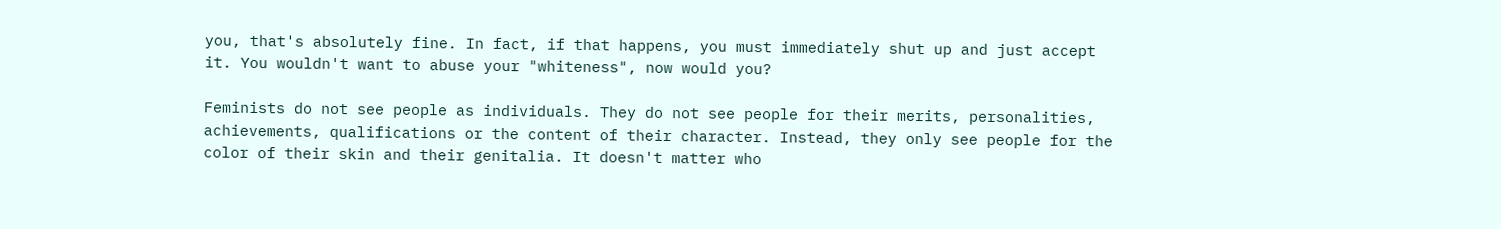you, that's absolutely fine. In fact, if that happens, you must immediately shut up and just accept it. You wouldn't want to abuse your "whiteness", now would you?

Feminists do not see people as individuals. They do not see people for their merits, personalities, achievements, qualifications or the content of their character. Instead, they only see people for the color of their skin and their genitalia. It doesn't matter who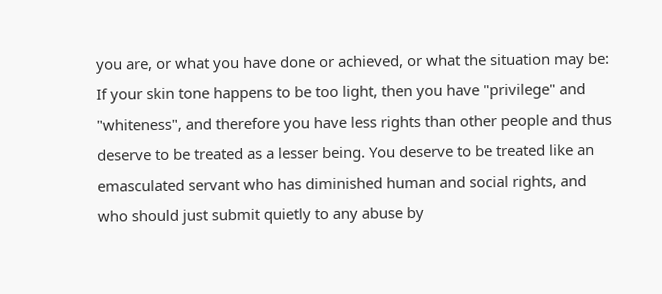you are, or what you have done or achieved, or what the situation may be: If your skin tone happens to be too light, then you have "privilege" and "whiteness", and therefore you have less rights than other people and thus deserve to be treated as a lesser being. You deserve to be treated like an emasculated servant who has diminished human and social rights, and who should just submit quietly to any abuse by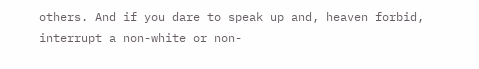others. And if you dare to speak up and, heaven forbid, interrupt a non-white or non-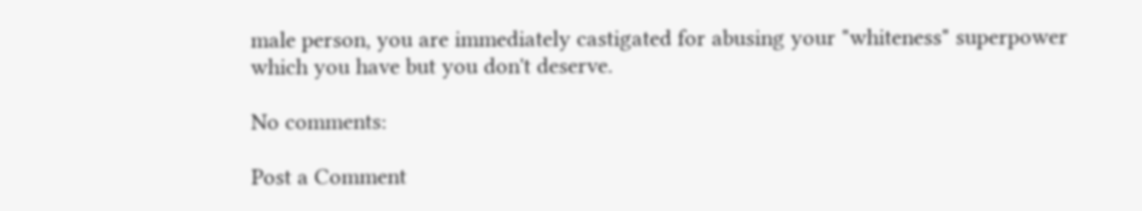male person, you are immediately castigated for abusing your "whiteness" superpower which you have but you don't deserve.

No comments:

Post a Comment